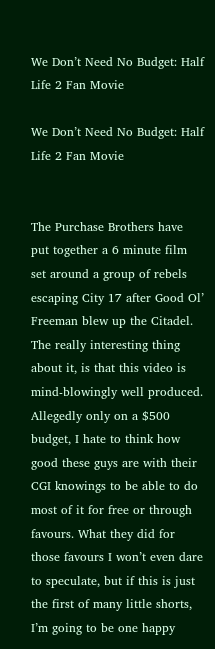We Don’t Need No Budget: Half Life 2 Fan Movie

We Don’t Need No Budget: Half Life 2 Fan Movie


The Purchase Brothers have put together a 6 minute film set around a group of rebels escaping City 17 after Good Ol’ Freeman blew up the Citadel. The really interesting thing about it, is that this video is mind-blowingly well produced. Allegedly only on a $500 budget, I hate to think how good these guys are with their CGI knowings to be able to do most of it for free or through favours. What they did for those favours I won’t even dare to speculate, but if this is just the first of many little shorts, I’m going to be one happy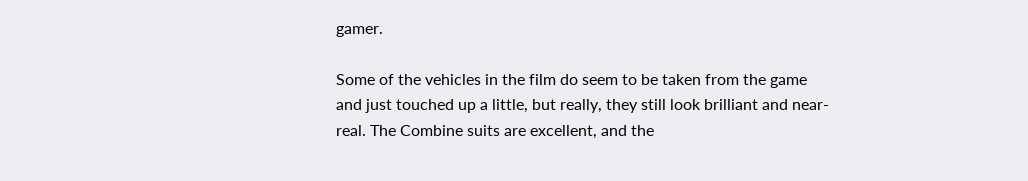gamer.

Some of the vehicles in the film do seem to be taken from the game and just touched up a little, but really, they still look brilliant and near-real. The Combine suits are excellent, and the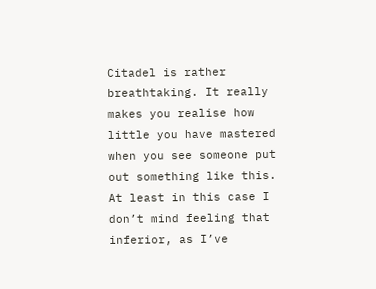Citadel is rather breathtaking. It really makes you realise how little you have mastered when you see someone put out something like this. At least in this case I don’t mind feeling that inferior, as I’ve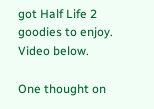got Half Life 2 goodies to enjoy. Video below.

One thought on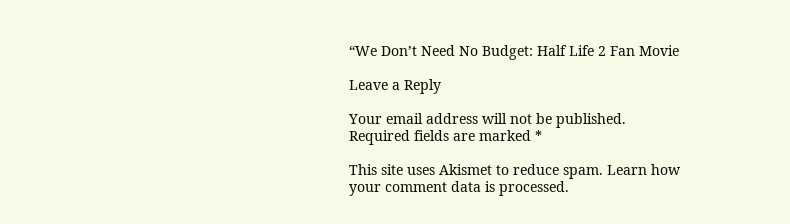“We Don’t Need No Budget: Half Life 2 Fan Movie

Leave a Reply

Your email address will not be published. Required fields are marked *

This site uses Akismet to reduce spam. Learn how your comment data is processed.